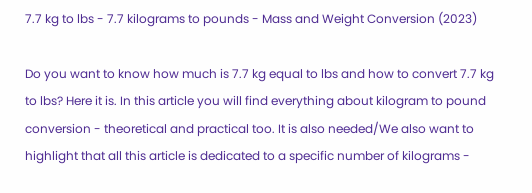7.7 kg to lbs - 7.7 kilograms to pounds - Mass and Weight Conversion (2023)

Do you want to know how much is 7.7 kg equal to lbs and how to convert 7.7 kg to lbs? Here it is. In this article you will find everything about kilogram to pound conversion - theoretical and practical too. It is also needed/We also want to highlight that all this article is dedicated to a specific number of kilograms -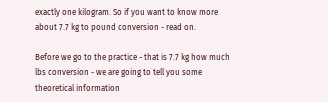exactly one kilogram. So if you want to know more about 7.7 kg to pound conversion - read on.

Before we go to the practice - that is 7.7 kg how much lbs conversion - we are going to tell you some theoretical information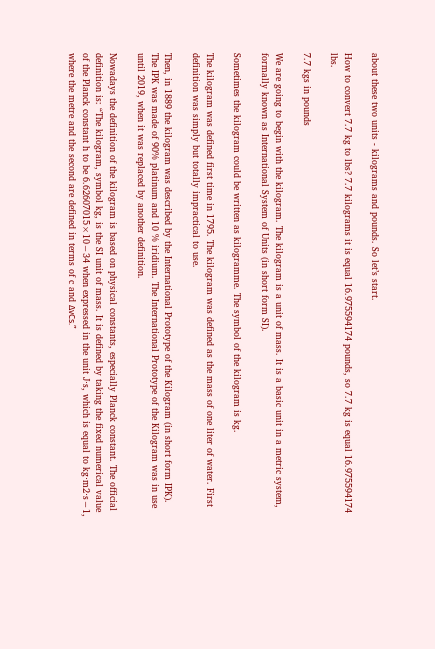about these two units - kilograms and pounds. So let’s start.

How to convert 7.7 kg to lbs? 7.7 kilograms it is equal 16.975594174 pounds, so 7.7 kg is equal 16.975594174 lbs.

7.7 kgs in pounds

We are going to begin with the kilogram. The kilogram is a unit of mass. It is a basic unit in a metric system, formally known as International System of Units (in short form SI).

Sometimes the kilogram could be written as kilogramme. The symbol of the kilogram is kg.

The kilogram was defined first time in 1795. The kilogram was defined as the mass of one liter of water. First definition was simply but totally impractical to use.

Then, in 1889 the kilogram was described by the International Prototype of the Kilogram (in short form IPK). The IPK was made of 90% platinum and 10 % iridium. The International Prototype of the Kilogram was in use until 2019, when it was replaced by another definition.

Nowadays the definition of the kilogram is based on physical constants, especially Planck constant. The official definition is: “The kilogram, symbol kg, is the SI unit of mass. It is defined by taking the fixed numerical value of the Planck constant h to be 6.62607015×10−34 when expressed in the unit J⋅s, which is equal to kg⋅m2⋅s−1, where the metre and the second are defined in terms of c and ΔνCs.”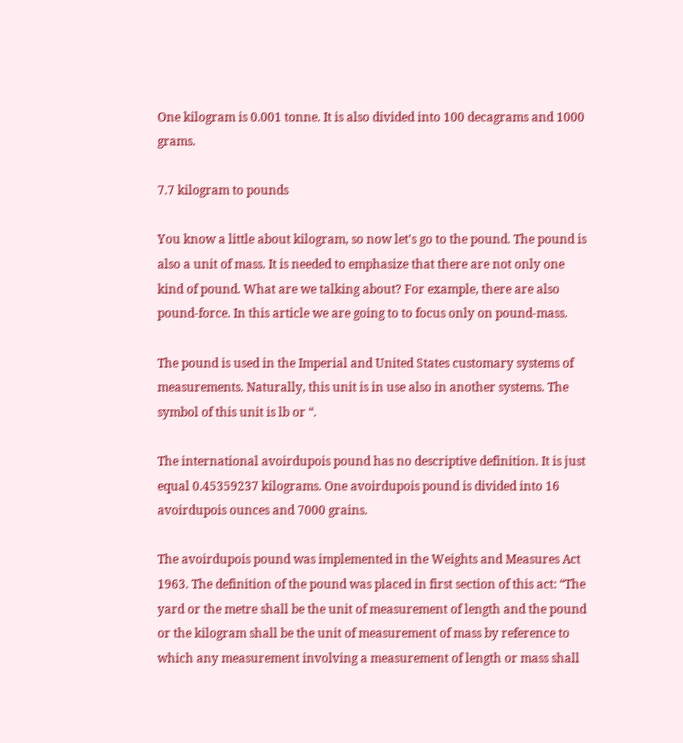One kilogram is 0.001 tonne. It is also divided into 100 decagrams and 1000 grams.

7.7 kilogram to pounds

You know a little about kilogram, so now let's go to the pound. The pound is also a unit of mass. It is needed to emphasize that there are not only one kind of pound. What are we talking about? For example, there are also pound-force. In this article we are going to to focus only on pound-mass.

The pound is used in the Imperial and United States customary systems of measurements. Naturally, this unit is in use also in another systems. The symbol of this unit is lb or “.

The international avoirdupois pound has no descriptive definition. It is just equal 0.45359237 kilograms. One avoirdupois pound is divided into 16 avoirdupois ounces and 7000 grains.

The avoirdupois pound was implemented in the Weights and Measures Act 1963. The definition of the pound was placed in first section of this act: “The yard or the metre shall be the unit of measurement of length and the pound or the kilogram shall be the unit of measurement of mass by reference to which any measurement involving a measurement of length or mass shall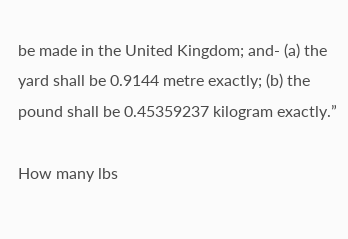be made in the United Kingdom; and- (a) the yard shall be 0.9144 metre exactly; (b) the pound shall be 0.45359237 kilogram exactly.”

How many lbs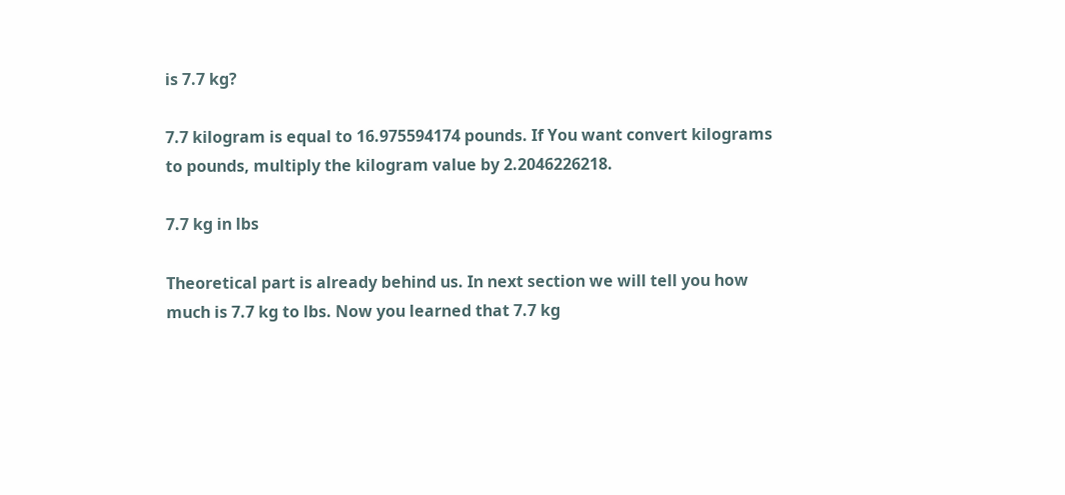is 7.7 kg?

7.7 kilogram is equal to 16.975594174 pounds. If You want convert kilograms to pounds, multiply the kilogram value by 2.2046226218.

7.7 kg in lbs

Theoretical part is already behind us. In next section we will tell you how much is 7.7 kg to lbs. Now you learned that 7.7 kg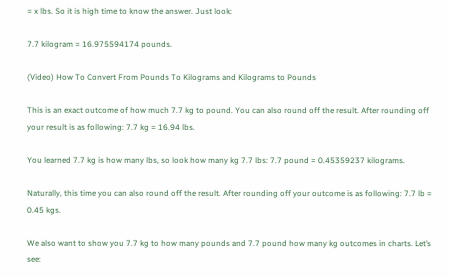= x lbs. So it is high time to know the answer. Just look:

7.7 kilogram = 16.975594174 pounds.

(Video) How To Convert From Pounds To Kilograms and Kilograms to Pounds

This is an exact outcome of how much 7.7 kg to pound. You can also round off the result. After rounding off your result is as following: 7.7 kg = 16.94 lbs.

You learned 7.7 kg is how many lbs, so look how many kg 7.7 lbs: 7.7 pound = 0.45359237 kilograms.

Naturally, this time you can also round off the result. After rounding off your outcome is as following: 7.7 lb = 0.45 kgs.

We also want to show you 7.7 kg to how many pounds and 7.7 pound how many kg outcomes in charts. Let’s see: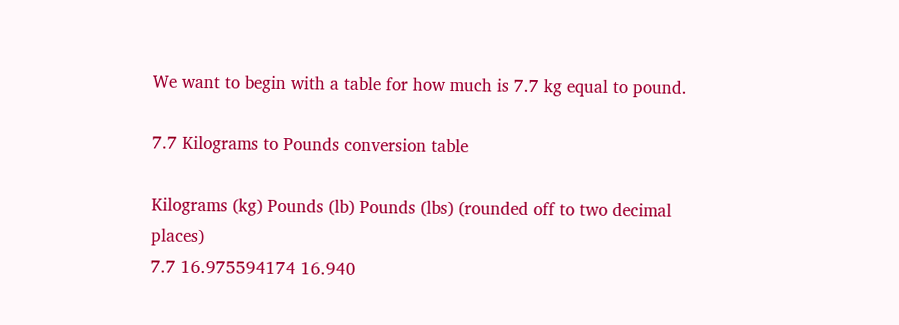We want to begin with a table for how much is 7.7 kg equal to pound.

7.7 Kilograms to Pounds conversion table

Kilograms (kg) Pounds (lb) Pounds (lbs) (rounded off to two decimal places)
7.7 16.975594174 16.940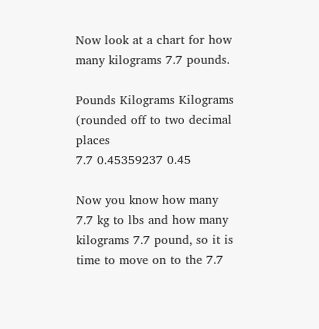Now look at a chart for how many kilograms 7.7 pounds.

Pounds Kilograms Kilograms (rounded off to two decimal places
7.7 0.45359237 0.45

Now you know how many 7.7 kg to lbs and how many kilograms 7.7 pound, so it is time to move on to the 7.7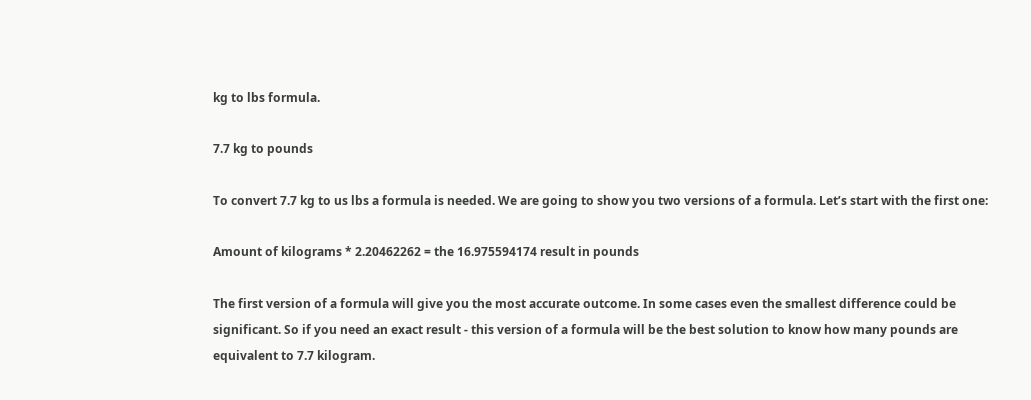kg to lbs formula.

7.7 kg to pounds

To convert 7.7 kg to us lbs a formula is needed. We are going to show you two versions of a formula. Let’s start with the first one:

Amount of kilograms * 2.20462262 = the 16.975594174 result in pounds

The first version of a formula will give you the most accurate outcome. In some cases even the smallest difference could be significant. So if you need an exact result - this version of a formula will be the best solution to know how many pounds are equivalent to 7.7 kilogram.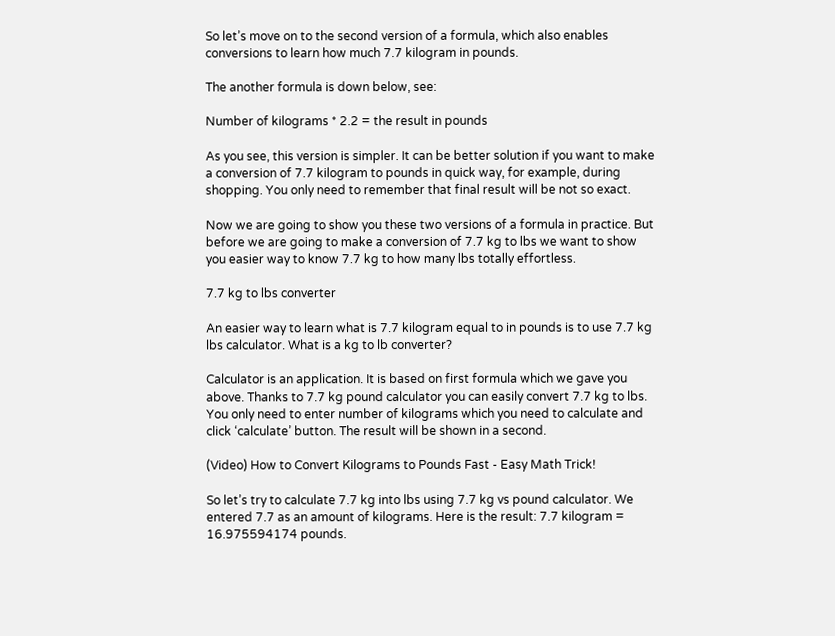So let’s move on to the second version of a formula, which also enables conversions to learn how much 7.7 kilogram in pounds.

The another formula is down below, see:

Number of kilograms * 2.2 = the result in pounds

As you see, this version is simpler. It can be better solution if you want to make a conversion of 7.7 kilogram to pounds in quick way, for example, during shopping. You only need to remember that final result will be not so exact.

Now we are going to show you these two versions of a formula in practice. But before we are going to make a conversion of 7.7 kg to lbs we want to show you easier way to know 7.7 kg to how many lbs totally effortless.

7.7 kg to lbs converter

An easier way to learn what is 7.7 kilogram equal to in pounds is to use 7.7 kg lbs calculator. What is a kg to lb converter?

Calculator is an application. It is based on first formula which we gave you above. Thanks to 7.7 kg pound calculator you can easily convert 7.7 kg to lbs. You only need to enter number of kilograms which you need to calculate and click ‘calculate’ button. The result will be shown in a second.

(Video) How to Convert Kilograms to Pounds Fast - Easy Math Trick!

So let’s try to calculate 7.7 kg into lbs using 7.7 kg vs pound calculator. We entered 7.7 as an amount of kilograms. Here is the result: 7.7 kilogram = 16.975594174 pounds.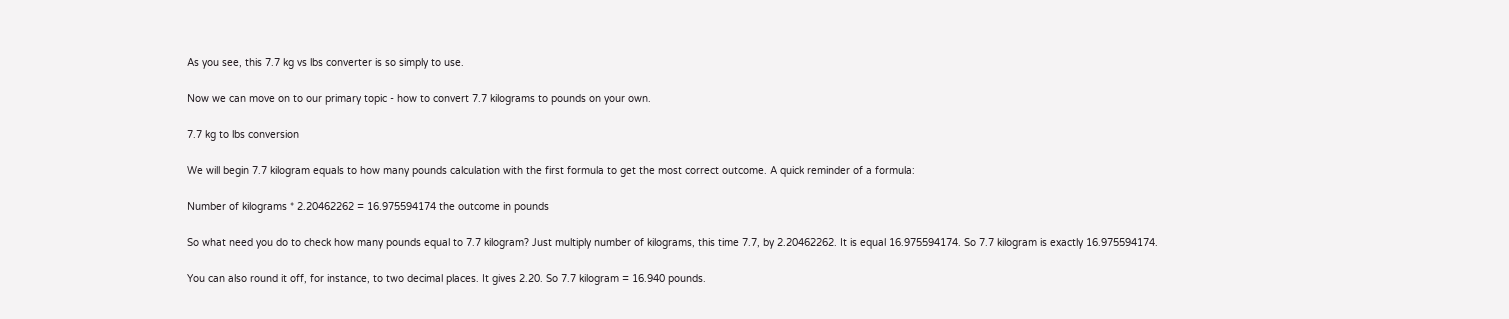As you see, this 7.7 kg vs lbs converter is so simply to use.

Now we can move on to our primary topic - how to convert 7.7 kilograms to pounds on your own.

7.7 kg to lbs conversion

We will begin 7.7 kilogram equals to how many pounds calculation with the first formula to get the most correct outcome. A quick reminder of a formula:

Number of kilograms * 2.20462262 = 16.975594174 the outcome in pounds

So what need you do to check how many pounds equal to 7.7 kilogram? Just multiply number of kilograms, this time 7.7, by 2.20462262. It is equal 16.975594174. So 7.7 kilogram is exactly 16.975594174.

You can also round it off, for instance, to two decimal places. It gives 2.20. So 7.7 kilogram = 16.940 pounds.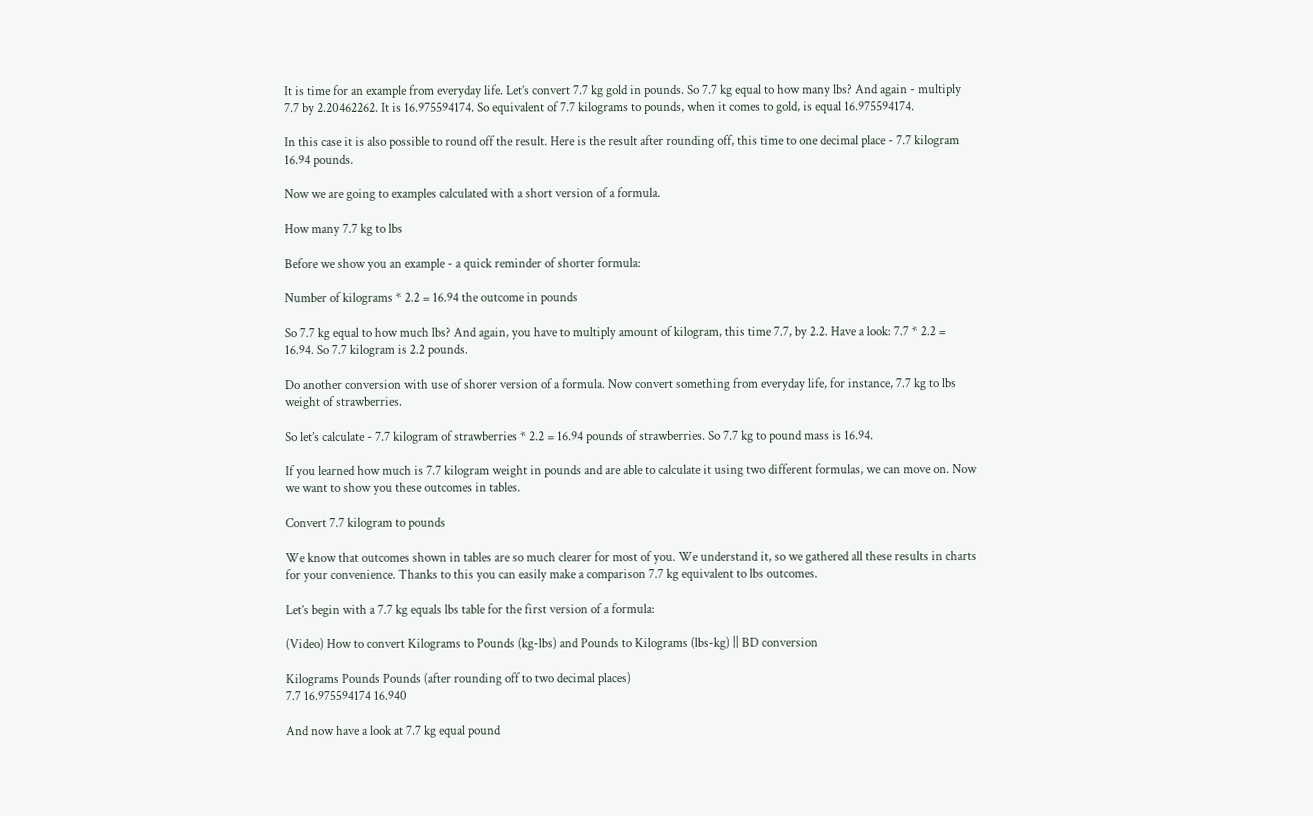It is time for an example from everyday life. Let’s convert 7.7 kg gold in pounds. So 7.7 kg equal to how many lbs? And again - multiply 7.7 by 2.20462262. It is 16.975594174. So equivalent of 7.7 kilograms to pounds, when it comes to gold, is equal 16.975594174.

In this case it is also possible to round off the result. Here is the result after rounding off, this time to one decimal place - 7.7 kilogram 16.94 pounds.

Now we are going to examples calculated with a short version of a formula.

How many 7.7 kg to lbs

Before we show you an example - a quick reminder of shorter formula:

Number of kilograms * 2.2 = 16.94 the outcome in pounds

So 7.7 kg equal to how much lbs? And again, you have to multiply amount of kilogram, this time 7.7, by 2.2. Have a look: 7.7 * 2.2 = 16.94. So 7.7 kilogram is 2.2 pounds.

Do another conversion with use of shorer version of a formula. Now convert something from everyday life, for instance, 7.7 kg to lbs weight of strawberries.

So let’s calculate - 7.7 kilogram of strawberries * 2.2 = 16.94 pounds of strawberries. So 7.7 kg to pound mass is 16.94.

If you learned how much is 7.7 kilogram weight in pounds and are able to calculate it using two different formulas, we can move on. Now we want to show you these outcomes in tables.

Convert 7.7 kilogram to pounds

We know that outcomes shown in tables are so much clearer for most of you. We understand it, so we gathered all these results in charts for your convenience. Thanks to this you can easily make a comparison 7.7 kg equivalent to lbs outcomes.

Let’s begin with a 7.7 kg equals lbs table for the first version of a formula:

(Video) How to convert Kilograms to Pounds (kg-lbs) and Pounds to Kilograms (lbs-kg) || BD conversion

Kilograms Pounds Pounds (after rounding off to two decimal places)
7.7 16.975594174 16.940

And now have a look at 7.7 kg equal pound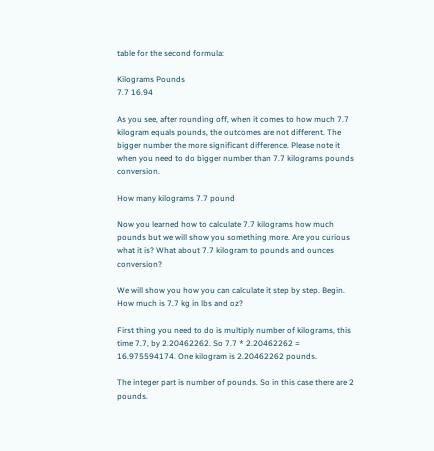table for the second formula:

Kilograms Pounds
7.7 16.94

As you see, after rounding off, when it comes to how much 7.7 kilogram equals pounds, the outcomes are not different. The bigger number the more significant difference. Please note it when you need to do bigger number than 7.7 kilograms pounds conversion.

How many kilograms 7.7 pound

Now you learned how to calculate 7.7 kilograms how much pounds but we will show you something more. Are you curious what it is? What about 7.7 kilogram to pounds and ounces conversion?

We will show you how you can calculate it step by step. Begin. How much is 7.7 kg in lbs and oz?

First thing you need to do is multiply number of kilograms, this time 7.7, by 2.20462262. So 7.7 * 2.20462262 = 16.975594174. One kilogram is 2.20462262 pounds.

The integer part is number of pounds. So in this case there are 2 pounds.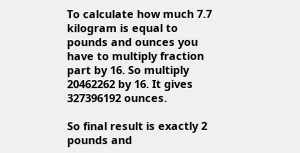To calculate how much 7.7 kilogram is equal to pounds and ounces you have to multiply fraction part by 16. So multiply 20462262 by 16. It gives 327396192 ounces.

So final result is exactly 2 pounds and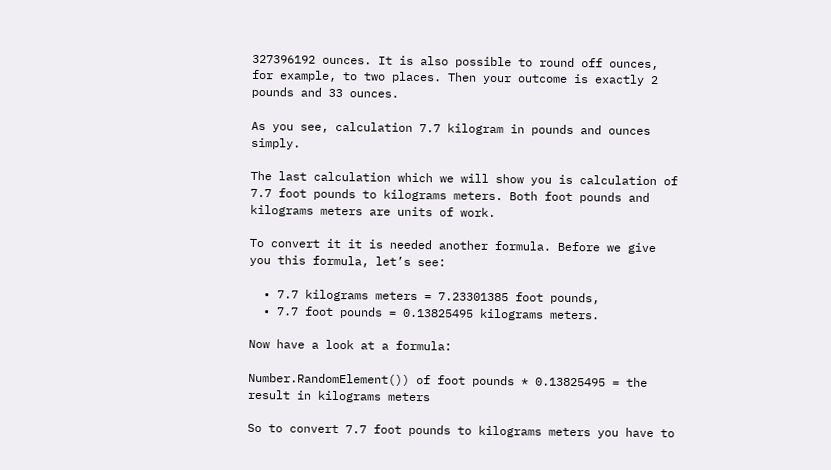327396192 ounces. It is also possible to round off ounces, for example, to two places. Then your outcome is exactly 2 pounds and 33 ounces.

As you see, calculation 7.7 kilogram in pounds and ounces simply.

The last calculation which we will show you is calculation of 7.7 foot pounds to kilograms meters. Both foot pounds and kilograms meters are units of work.

To convert it it is needed another formula. Before we give you this formula, let’s see:

  • 7.7 kilograms meters = 7.23301385 foot pounds,
  • 7.7 foot pounds = 0.13825495 kilograms meters.

Now have a look at a formula:

Number.RandomElement()) of foot pounds * 0.13825495 = the result in kilograms meters

So to convert 7.7 foot pounds to kilograms meters you have to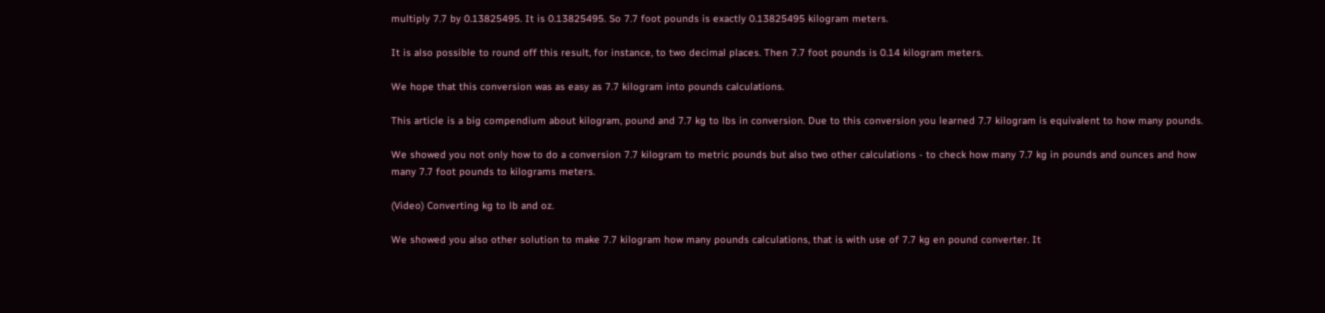multiply 7.7 by 0.13825495. It is 0.13825495. So 7.7 foot pounds is exactly 0.13825495 kilogram meters.

It is also possible to round off this result, for instance, to two decimal places. Then 7.7 foot pounds is 0.14 kilogram meters.

We hope that this conversion was as easy as 7.7 kilogram into pounds calculations.

This article is a big compendium about kilogram, pound and 7.7 kg to lbs in conversion. Due to this conversion you learned 7.7 kilogram is equivalent to how many pounds.

We showed you not only how to do a conversion 7.7 kilogram to metric pounds but also two other calculations - to check how many 7.7 kg in pounds and ounces and how many 7.7 foot pounds to kilograms meters.

(Video) Converting kg to lb and oz.

We showed you also other solution to make 7.7 kilogram how many pounds calculations, that is with use of 7.7 kg en pound converter. It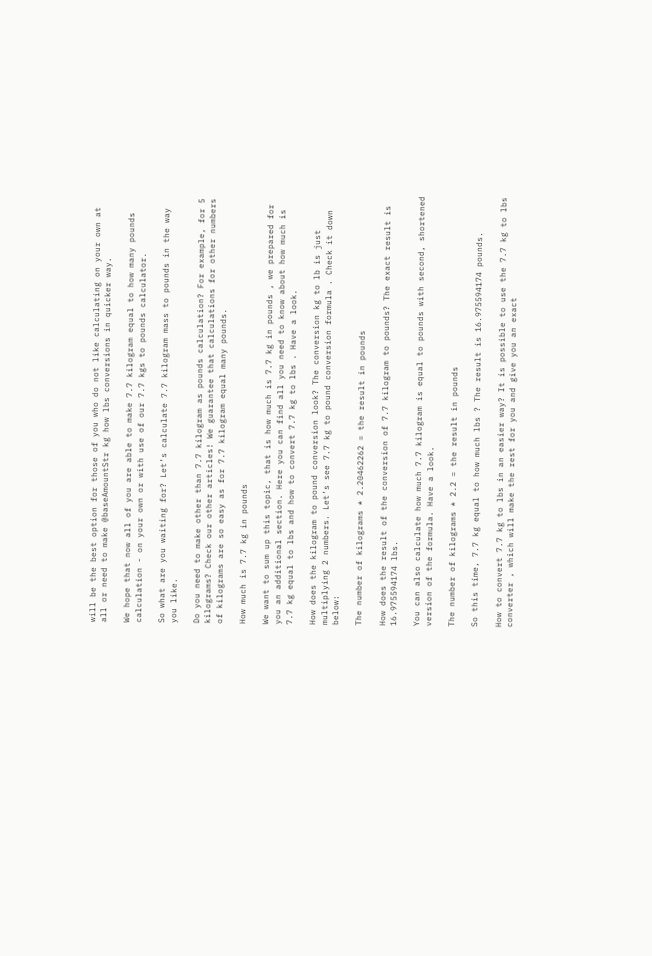will be the best option for those of you who do not like calculating on your own at all or need to make @baseAmountStr kg how lbs conversions in quicker way.

We hope that now all of you are able to make 7.7 kilogram equal to how many pounds calculation - on your own or with use of our 7.7 kgs to pounds calculator.

So what are you waiting for? Let’s calculate 7.7 kilogram mass to pounds in the way you like.

Do you need to make other than 7.7 kilogram as pounds calculation? For example, for 5 kilograms? Check our other articles! We guarantee that calculations for other numbers of kilograms are so easy as for 7.7 kilogram equal many pounds.

How much is 7.7 kg in pounds

We want to sum up this topic, that is how much is 7.7 kg in pounds , we prepared for you an additional section. Here you can find all you need to know about how much is 7.7 kg equal to lbs and how to convert 7.7 kg to lbs . Have a look.

How does the kilogram to pound conversion look? The conversion kg to lb is just multiplying 2 numbers. Let’s see 7.7 kg to pound conversion formula . Check it down below:

The number of kilograms * 2.20462262 = the result in pounds

How does the result of the conversion of 7.7 kilogram to pounds? The exact result is 16.975594174 lbs.

You can also calculate how much 7.7 kilogram is equal to pounds with second, shortened version of the formula. Have a look.

The number of kilograms * 2.2 = the result in pounds

So this time, 7.7 kg equal to how much lbs ? The result is 16.975594174 pounds.

How to convert 7.7 kg to lbs in an easier way? It is possible to use the 7.7 kg to lbs converter , which will make the rest for you and give you an exact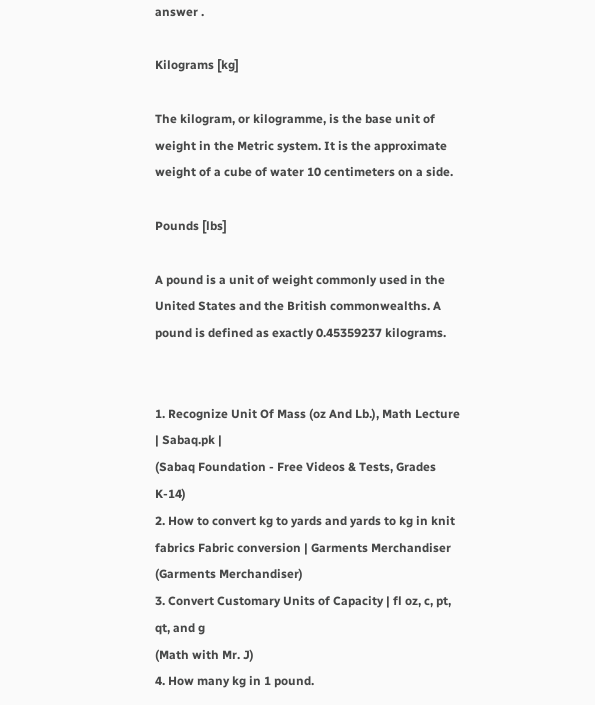answer .

Kilograms [kg]

The kilogram, or kilogramme, is the base unit of weight in the Metric system. It is the approximate weight of a cube of water 10 centimeters on a side.

Pounds [lbs]

A pound is a unit of weight commonly used in the United States and the British commonwealths. A pound is defined as exactly 0.45359237 kilograms.


1. Recognize Unit Of Mass (oz And Lb.), Math Lecture | Sabaq.pk |
(Sabaq Foundation - Free Videos & Tests, Grades K-14)
2. How to convert kg to yards and yards to kg in knit fabrics Fabric conversion | Garments Merchandiser
(Garments Merchandiser)
3. Convert Customary Units of Capacity | fl oz, c, pt, qt, and g
(Math with Mr. J)
4. How many kg in 1 pound.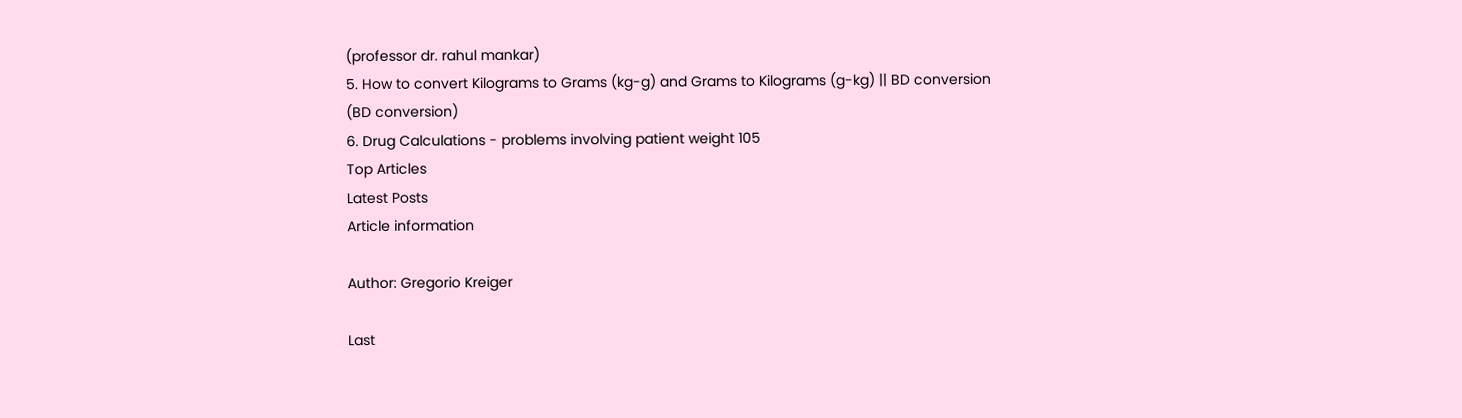(professor dr. rahul mankar)
5. How to convert Kilograms to Grams (kg-g) and Grams to Kilograms (g-kg) || BD conversion
(BD conversion)
6. Drug Calculations - problems involving patient weight 105
Top Articles
Latest Posts
Article information

Author: Gregorio Kreiger

Last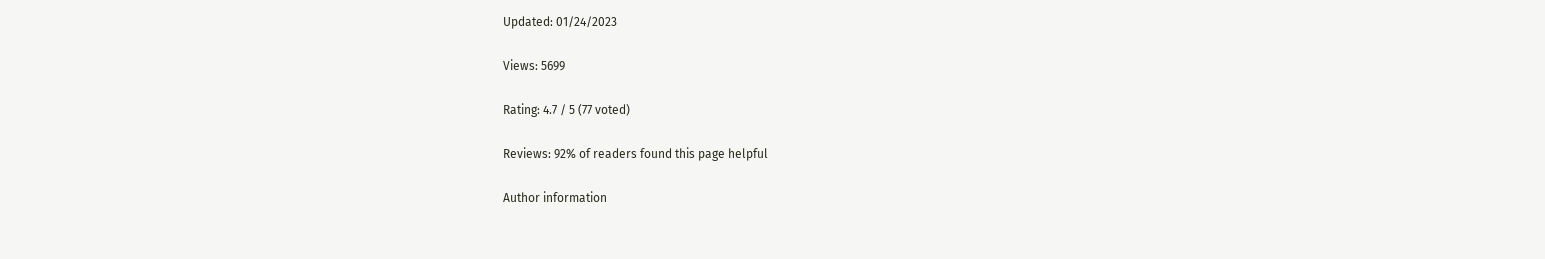Updated: 01/24/2023

Views: 5699

Rating: 4.7 / 5 (77 voted)

Reviews: 92% of readers found this page helpful

Author information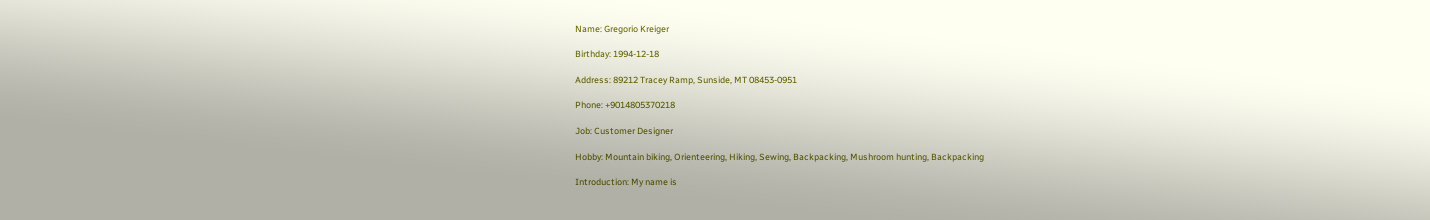Name: Gregorio Kreiger

Birthday: 1994-12-18

Address: 89212 Tracey Ramp, Sunside, MT 08453-0951

Phone: +9014805370218

Job: Customer Designer

Hobby: Mountain biking, Orienteering, Hiking, Sewing, Backpacking, Mushroom hunting, Backpacking

Introduction: My name is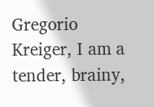Gregorio Kreiger, I am a tender, brainy,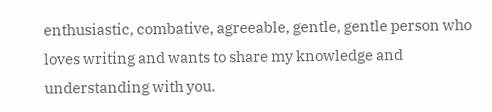enthusiastic, combative, agreeable, gentle, gentle person who loves writing and wants to share my knowledge and understanding with you.